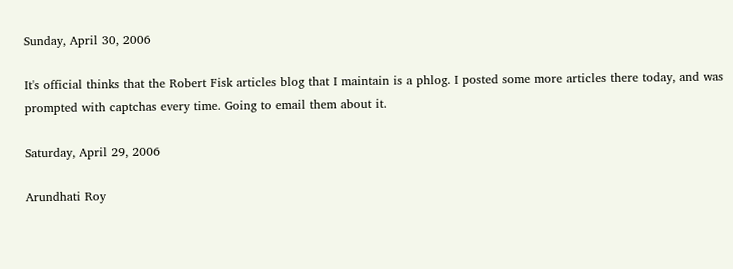Sunday, April 30, 2006

It's official thinks that the Robert Fisk articles blog that I maintain is a phlog. I posted some more articles there today, and was prompted with captchas every time. Going to email them about it.

Saturday, April 29, 2006

Arundhati Roy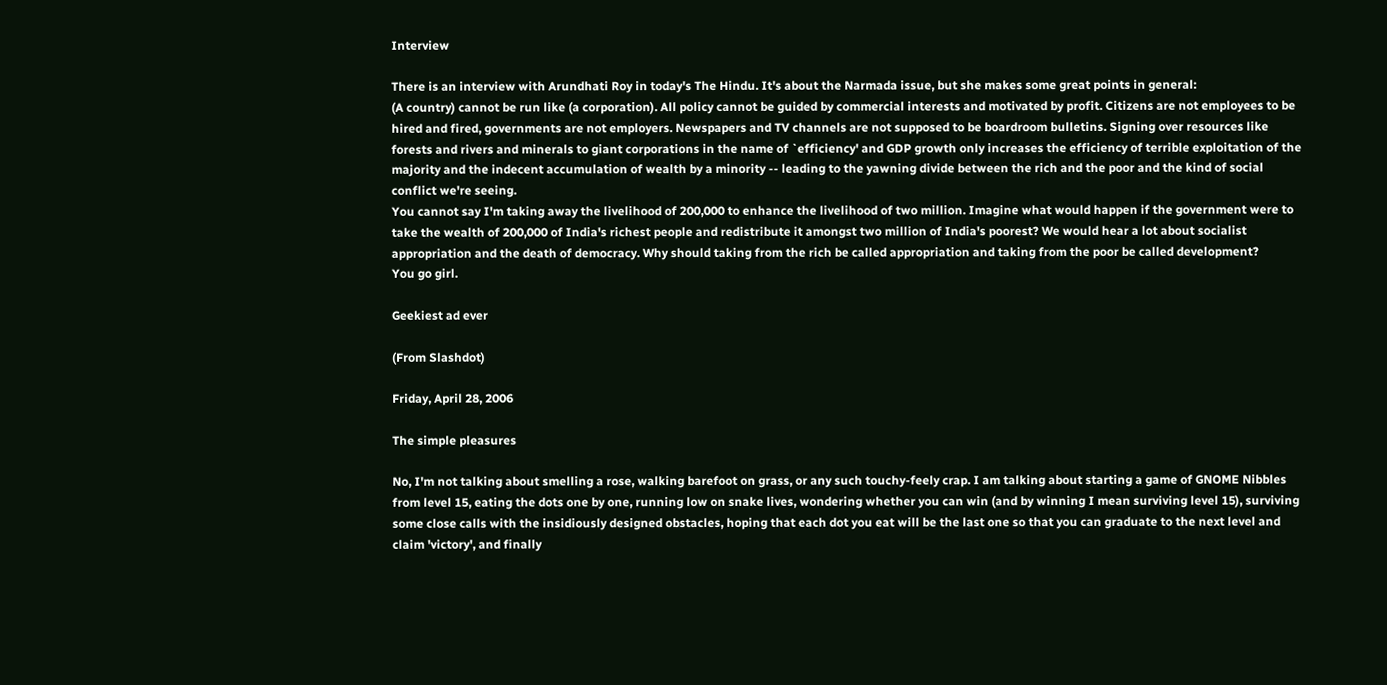Interview

There is an interview with Arundhati Roy in today's The Hindu. It's about the Narmada issue, but she makes some great points in general:
(A country) cannot be run like (a corporation). All policy cannot be guided by commercial interests and motivated by profit. Citizens are not employees to be hired and fired, governments are not employers. Newspapers and TV channels are not supposed to be boardroom bulletins. Signing over resources like forests and rivers and minerals to giant corporations in the name of `efficiency' and GDP growth only increases the efficiency of terrible exploitation of the majority and the indecent accumulation of wealth by a minority -- leading to the yawning divide between the rich and the poor and the kind of social conflict we're seeing.
You cannot say I'm taking away the livelihood of 200,000 to enhance the livelihood of two million. Imagine what would happen if the government were to take the wealth of 200,000 of India's richest people and redistribute it amongst two million of India's poorest? We would hear a lot about socialist appropriation and the death of democracy. Why should taking from the rich be called appropriation and taking from the poor be called development?
You go girl.

Geekiest ad ever

(From Slashdot)

Friday, April 28, 2006

The simple pleasures

No, I'm not talking about smelling a rose, walking barefoot on grass, or any such touchy-feely crap. I am talking about starting a game of GNOME Nibbles from level 15, eating the dots one by one, running low on snake lives, wondering whether you can win (and by winning I mean surviving level 15), surviving some close calls with the insidiously designed obstacles, hoping that each dot you eat will be the last one so that you can graduate to the next level and claim 'victory', and finally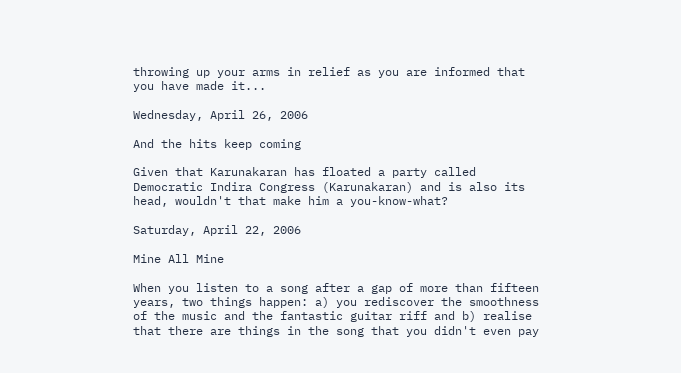throwing up your arms in relief as you are informed that you have made it...

Wednesday, April 26, 2006

And the hits keep coming

Given that Karunakaran has floated a party called Democratic Indira Congress (Karunakaran) and is also its head, wouldn't that make him a you-know-what?

Saturday, April 22, 2006

Mine All Mine

When you listen to a song after a gap of more than fifteen years, two things happen: a) you rediscover the smoothness of the music and the fantastic guitar riff and b) realise that there are things in the song that you didn't even pay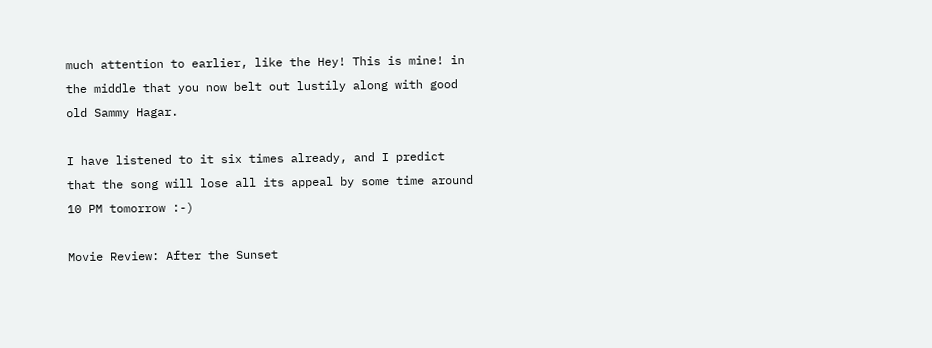much attention to earlier, like the Hey! This is mine! in the middle that you now belt out lustily along with good old Sammy Hagar.

I have listened to it six times already, and I predict that the song will lose all its appeal by some time around 10 PM tomorrow :-)

Movie Review: After the Sunset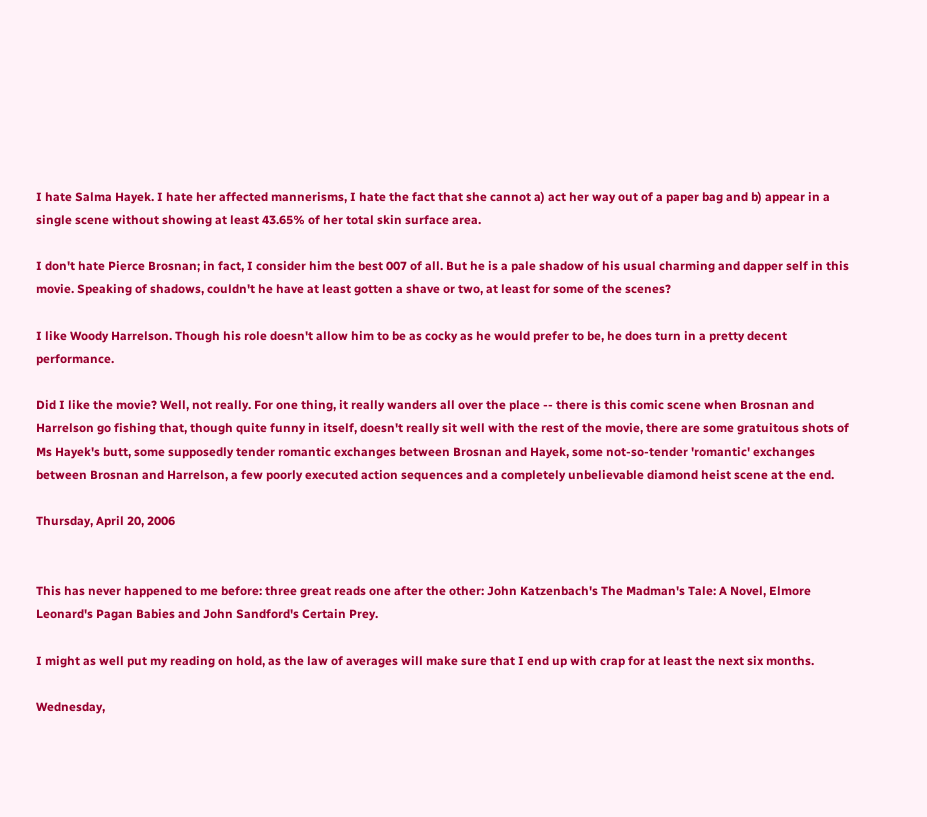I hate Salma Hayek. I hate her affected mannerisms, I hate the fact that she cannot a) act her way out of a paper bag and b) appear in a single scene without showing at least 43.65% of her total skin surface area.

I don't hate Pierce Brosnan; in fact, I consider him the best 007 of all. But he is a pale shadow of his usual charming and dapper self in this movie. Speaking of shadows, couldn't he have at least gotten a shave or two, at least for some of the scenes?

I like Woody Harrelson. Though his role doesn't allow him to be as cocky as he would prefer to be, he does turn in a pretty decent performance.

Did I like the movie? Well, not really. For one thing, it really wanders all over the place -- there is this comic scene when Brosnan and Harrelson go fishing that, though quite funny in itself, doesn't really sit well with the rest of the movie, there are some gratuitous shots of Ms Hayek's butt, some supposedly tender romantic exchanges between Brosnan and Hayek, some not-so-tender 'romantic' exchanges between Brosnan and Harrelson, a few poorly executed action sequences and a completely unbelievable diamond heist scene at the end.

Thursday, April 20, 2006


This has never happened to me before: three great reads one after the other: John Katzenbach's The Madman's Tale: A Novel, Elmore Leonard's Pagan Babies and John Sandford's Certain Prey.

I might as well put my reading on hold, as the law of averages will make sure that I end up with crap for at least the next six months.

Wednesday,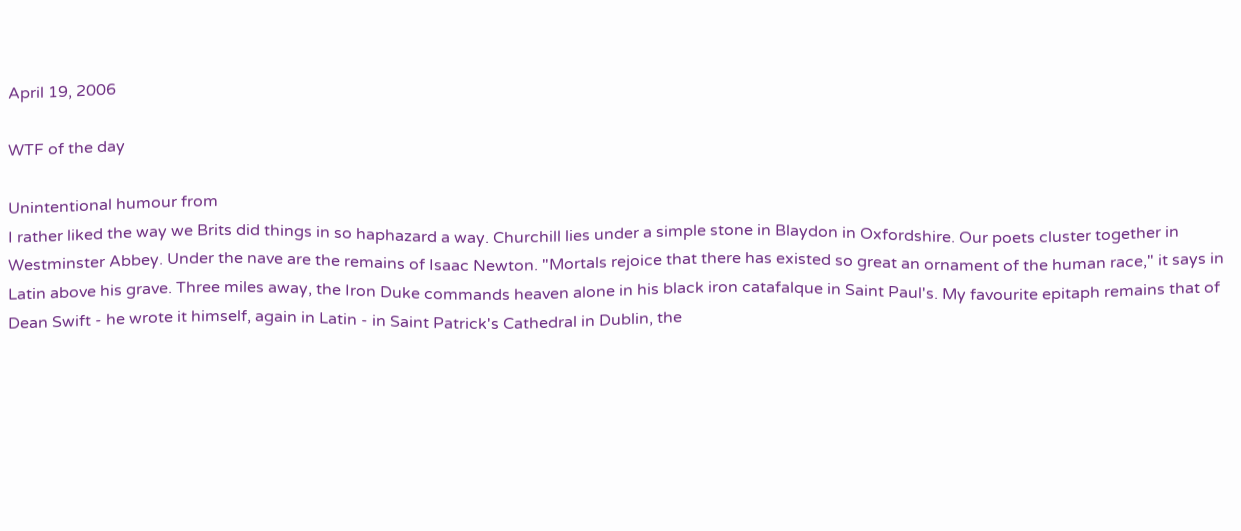April 19, 2006

WTF of the day

Unintentional humour from
I rather liked the way we Brits did things in so haphazard a way. Churchill lies under a simple stone in Blaydon in Oxfordshire. Our poets cluster together in Westminster Abbey. Under the nave are the remains of Isaac Newton. "Mortals rejoice that there has existed so great an ornament of the human race," it says in Latin above his grave. Three miles away, the Iron Duke commands heaven alone in his black iron catafalque in Saint Paul's. My favourite epitaph remains that of Dean Swift - he wrote it himself, again in Latin - in Saint Patrick's Cathedral in Dublin, the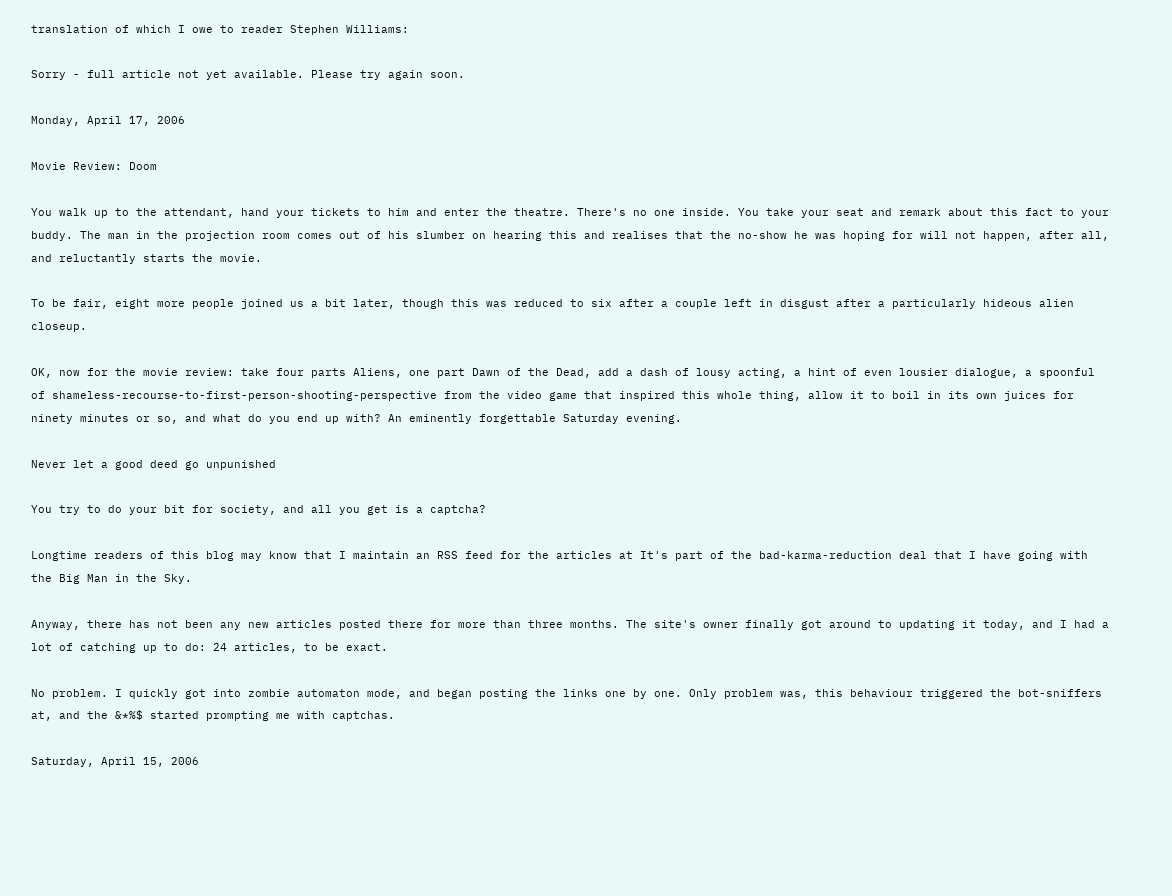translation of which I owe to reader Stephen Williams:

Sorry - full article not yet available. Please try again soon.

Monday, April 17, 2006

Movie Review: Doom

You walk up to the attendant, hand your tickets to him and enter the theatre. There's no one inside. You take your seat and remark about this fact to your buddy. The man in the projection room comes out of his slumber on hearing this and realises that the no-show he was hoping for will not happen, after all, and reluctantly starts the movie.

To be fair, eight more people joined us a bit later, though this was reduced to six after a couple left in disgust after a particularly hideous alien closeup.

OK, now for the movie review: take four parts Aliens, one part Dawn of the Dead, add a dash of lousy acting, a hint of even lousier dialogue, a spoonful of shameless-recourse-to-first-person-shooting-perspective from the video game that inspired this whole thing, allow it to boil in its own juices for ninety minutes or so, and what do you end up with? An eminently forgettable Saturday evening.

Never let a good deed go unpunished

You try to do your bit for society, and all you get is a captcha?

Longtime readers of this blog may know that I maintain an RSS feed for the articles at It's part of the bad-karma-reduction deal that I have going with the Big Man in the Sky.

Anyway, there has not been any new articles posted there for more than three months. The site's owner finally got around to updating it today, and I had a lot of catching up to do: 24 articles, to be exact.

No problem. I quickly got into zombie automaton mode, and began posting the links one by one. Only problem was, this behaviour triggered the bot-sniffers at, and the &*%$ started prompting me with captchas.

Saturday, April 15, 2006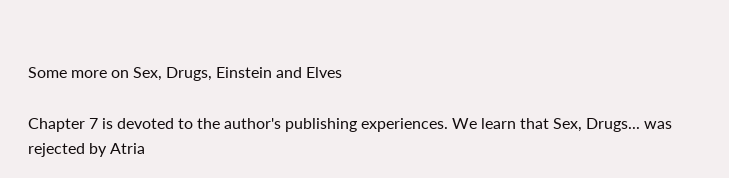Some more on Sex, Drugs, Einstein and Elves

Chapter 7 is devoted to the author's publishing experiences. We learn that Sex, Drugs... was rejected by Atria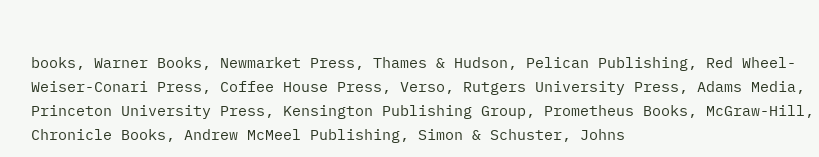books, Warner Books, Newmarket Press, Thames & Hudson, Pelican Publishing, Red Wheel-Weiser-Conari Press, Coffee House Press, Verso, Rutgers University Press, Adams Media, Princeton University Press, Kensington Publishing Group, Prometheus Books, McGraw-Hill, Chronicle Books, Andrew McMeel Publishing, Simon & Schuster, Johns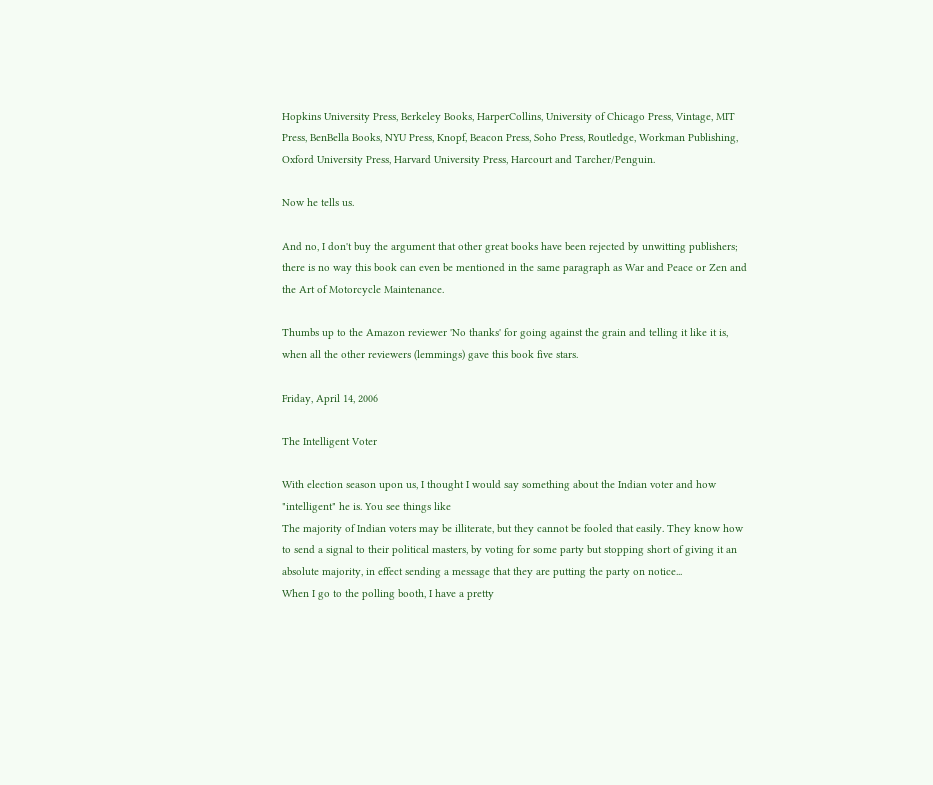Hopkins University Press, Berkeley Books, HarperCollins, University of Chicago Press, Vintage, MIT Press, BenBella Books, NYU Press, Knopf, Beacon Press, Soho Press, Routledge, Workman Publishing, Oxford University Press, Harvard University Press, Harcourt and Tarcher/Penguin.

Now he tells us.

And no, I don't buy the argument that other great books have been rejected by unwitting publishers; there is no way this book can even be mentioned in the same paragraph as War and Peace or Zen and the Art of Motorcycle Maintenance.

Thumbs up to the Amazon reviewer 'No thanks' for going against the grain and telling it like it is, when all the other reviewers (lemmings) gave this book five stars.

Friday, April 14, 2006

The Intelligent Voter

With election season upon us, I thought I would say something about the Indian voter and how "intelligent" he is. You see things like
The majority of Indian voters may be illiterate, but they cannot be fooled that easily. They know how to send a signal to their political masters, by voting for some party but stopping short of giving it an absolute majority, in effect sending a message that they are putting the party on notice...
When I go to the polling booth, I have a pretty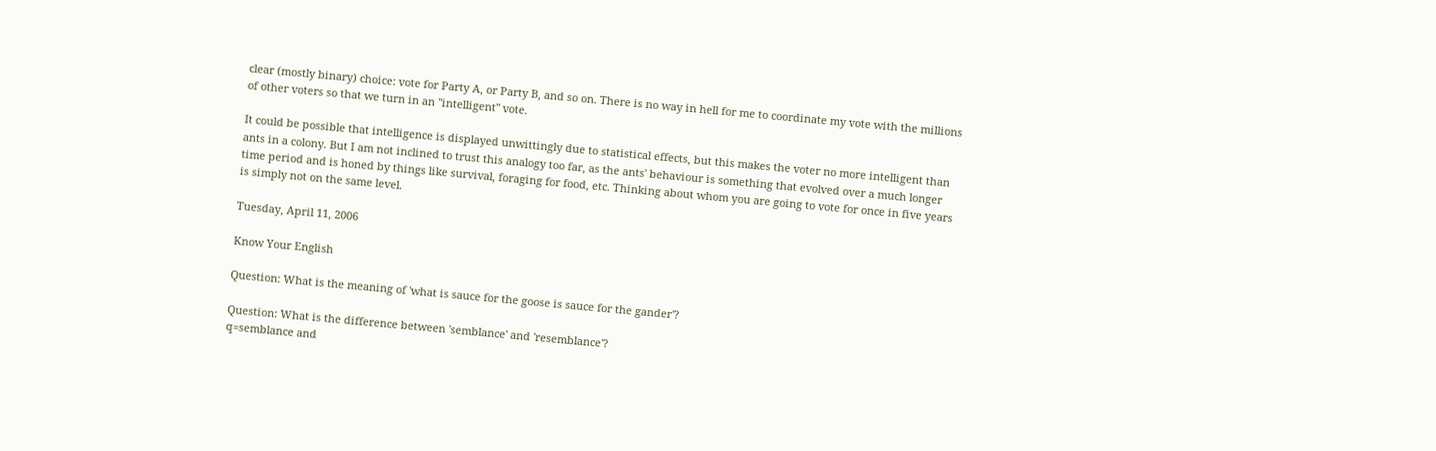clear (mostly binary) choice: vote for Party A, or Party B, and so on. There is no way in hell for me to coordinate my vote with the millions of other voters so that we turn in an "intelligent" vote.

It could be possible that intelligence is displayed unwittingly due to statistical effects, but this makes the voter no more intelligent than ants in a colony. But I am not inclined to trust this analogy too far, as the ants' behaviour is something that evolved over a much longer time period and is honed by things like survival, foraging for food, etc. Thinking about whom you are going to vote for once in five years is simply not on the same level.

Tuesday, April 11, 2006

Know Your English

Question: What is the meaning of 'what is sauce for the goose is sauce for the gander'?

Question: What is the difference between 'semblance' and 'resemblance'?
q=semblance and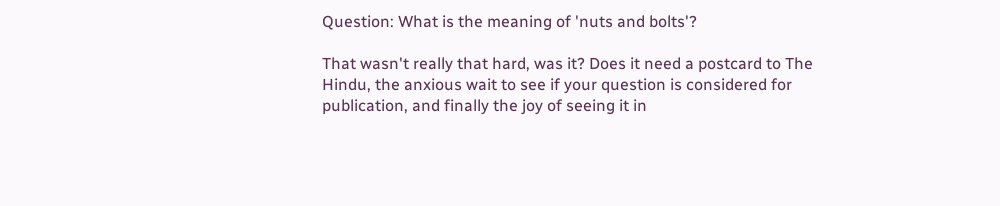Question: What is the meaning of 'nuts and bolts'?

That wasn't really that hard, was it? Does it need a postcard to The Hindu, the anxious wait to see if your question is considered for publication, and finally the joy of seeing it in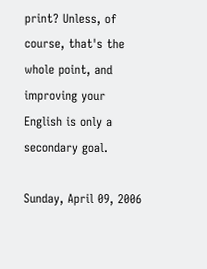print? Unless, of course, that's the whole point, and improving your English is only a secondary goal.

Sunday, April 09, 2006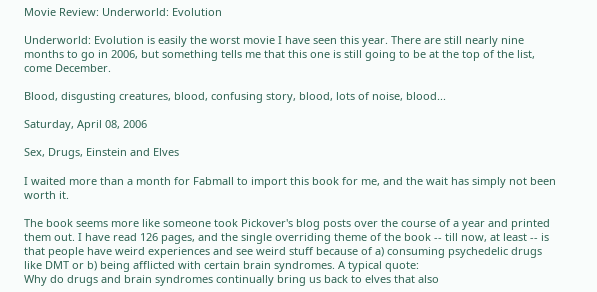Movie Review: Underworld: Evolution

Underworld: Evolution is easily the worst movie I have seen this year. There are still nearly nine months to go in 2006, but something tells me that this one is still going to be at the top of the list, come December.

Blood, disgusting creatures, blood, confusing story, blood, lots of noise, blood...

Saturday, April 08, 2006

Sex, Drugs, Einstein and Elves

I waited more than a month for Fabmall to import this book for me, and the wait has simply not been worth it.

The book seems more like someone took Pickover's blog posts over the course of a year and printed them out. I have read 126 pages, and the single overriding theme of the book -- till now, at least -- is that people have weird experiences and see weird stuff because of a) consuming psychedelic drugs like DMT or b) being afflicted with certain brain syndromes. A typical quote:
Why do drugs and brain syndromes continually bring us back to elves that also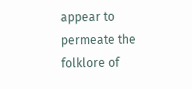appear to permeate the folklore of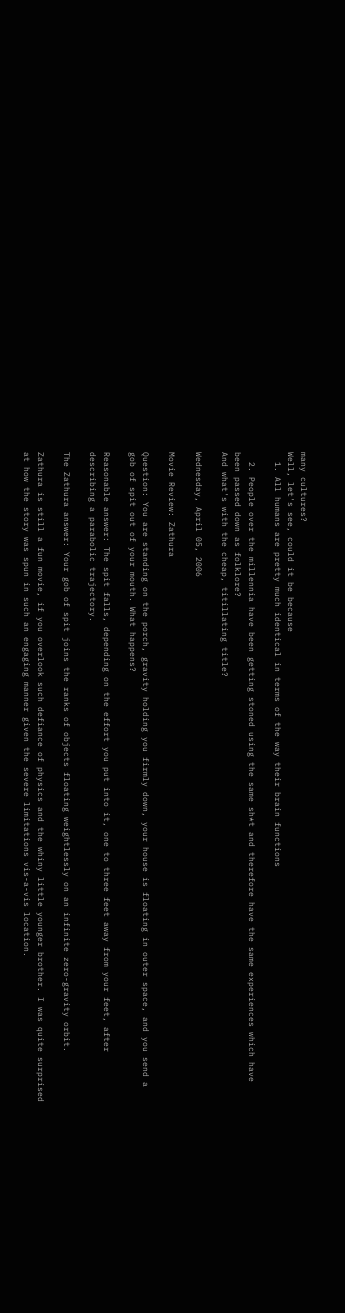many cultures?
Well, let's see, could it be because
  1. All humans are pretty much identical in terms of the way their brain functions

  2. People over the millennia have been getting stoned using the same sh*t and therefore have the same experiences which have been passed down as folklore?
And what's with the cheap, titillating title?

Wednesday, April 05, 2006

Movie Review: Zathura

Question: You are standing on the porch, gravity holding you firmly down, your house is floating in outer space, and you send a gob of spit out of your mouth. What happens?

Reasonable answer: The spit falls, depending on the effort you put into it, one to three feet away from your feet, after describing a parabolic trajectory.

The Zathura answer: Your gob of spit joins the ranks of objects floating weightlessly on an infinite zero-gravity orbit.

Zathura is still a fun movie, if you overlook such defiance of physics and the whiny little younger brother. I was quite surprised at how the story was spun in such an engaging manner given the severe limitations vis-a-vis location.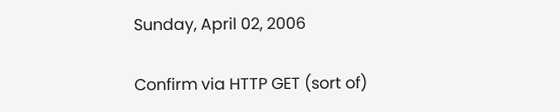Sunday, April 02, 2006

Confirm via HTTP GET (sort of)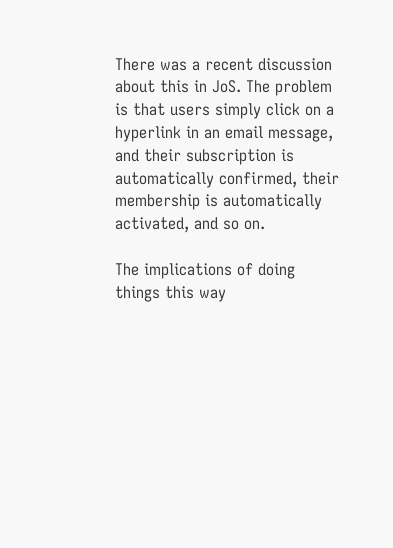There was a recent discussion about this in JoS. The problem is that users simply click on a hyperlink in an email message, and their subscription is automatically confirmed, their membership is automatically activated, and so on.

The implications of doing things this way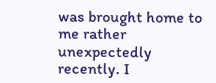was brought home to me rather unexpectedly recently. I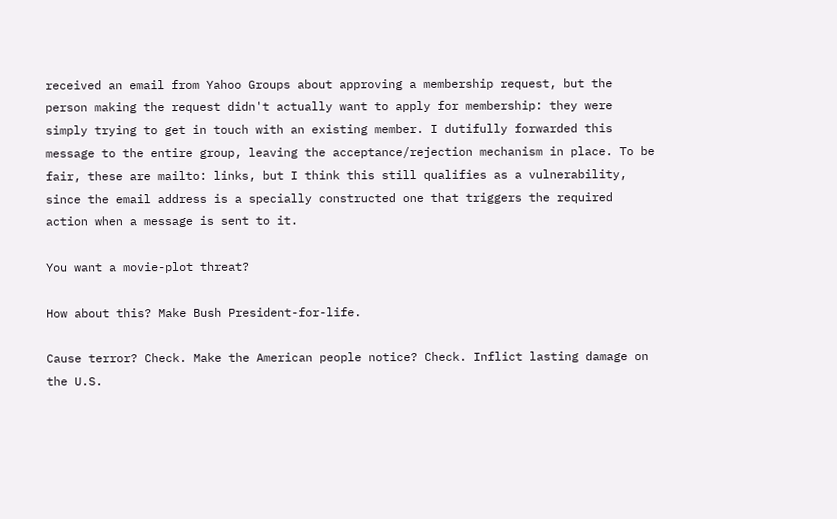received an email from Yahoo Groups about approving a membership request, but the person making the request didn't actually want to apply for membership: they were simply trying to get in touch with an existing member. I dutifully forwarded this message to the entire group, leaving the acceptance/rejection mechanism in place. To be fair, these are mailto: links, but I think this still qualifies as a vulnerability, since the email address is a specially constructed one that triggers the required action when a message is sent to it.

You want a movie-plot threat?

How about this? Make Bush President-for-life.

Cause terror? Check. Make the American people notice? Check. Inflict lasting damage on the U.S.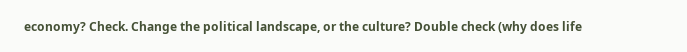economy? Check. Change the political landscape, or the culture? Double check (why does life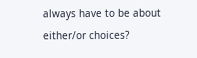always have to be about either/or choices?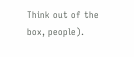Think out of the box, people).